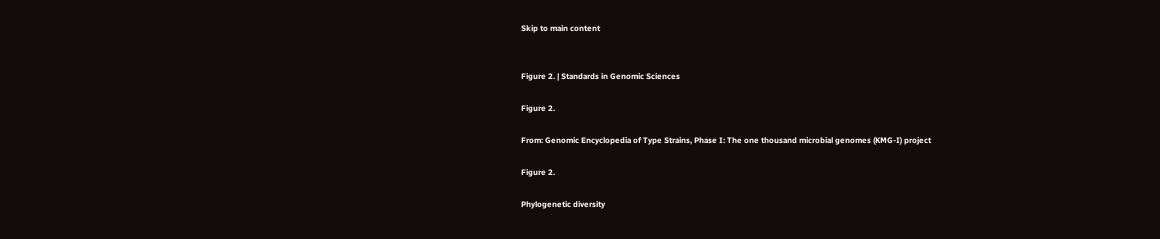Skip to main content


Figure 2. | Standards in Genomic Sciences

Figure 2.

From: Genomic Encyclopedia of Type Strains, Phase I: The one thousand microbial genomes (KMG-I) project

Figure 2.

Phylogenetic diversity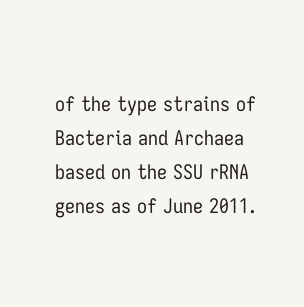of the type strains of Bacteria and Archaea based on the SSU rRNA genes as of June 2011.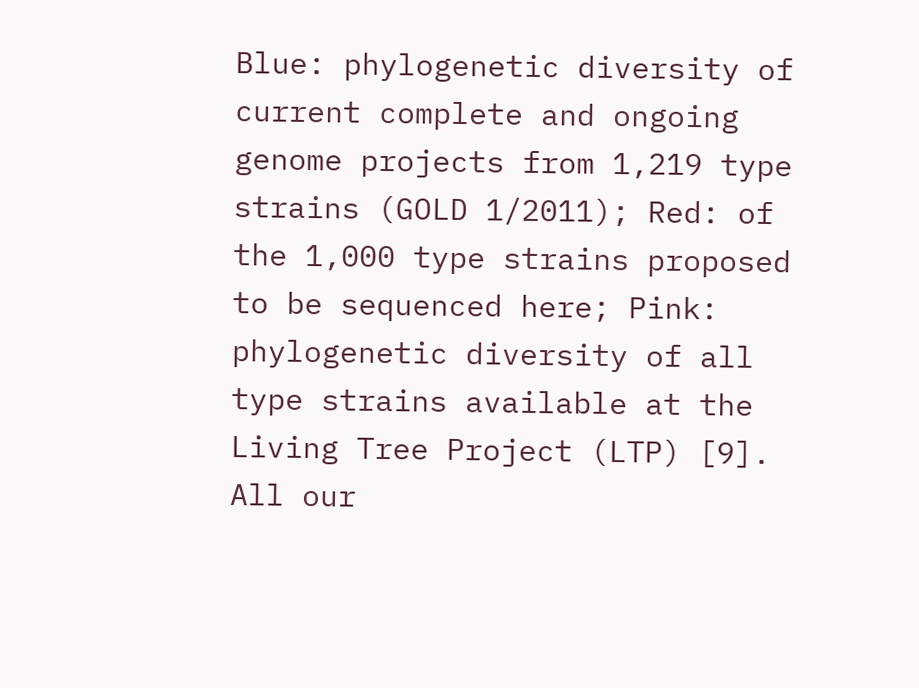Blue: phylogenetic diversity of current complete and ongoing genome projects from 1,219 type strains (GOLD 1/2011); Red: of the 1,000 type strains proposed to be sequenced here; Pink: phylogenetic diversity of all type strains available at the Living Tree Project (LTP) [9]. All our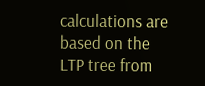calculations are based on the LTP tree from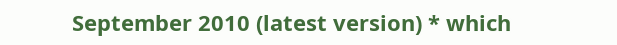September 2010 (latest version) * which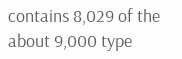contains 8,029 of the about 9,000 type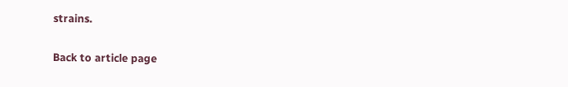strains.

Back to article page